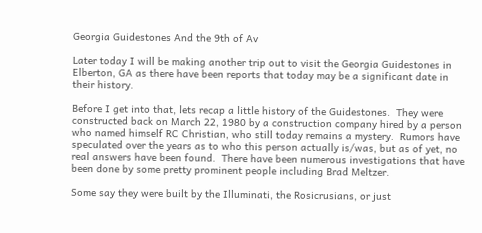Georgia Guidestones And the 9th of Av

Later today I will be making another trip out to visit the Georgia Guidestones in Elberton, GA as there have been reports that today may be a significant date in their history.

Before I get into that, lets recap a little history of the Guidestones.  They were constructed back on March 22, 1980 by a construction company hired by a person who named himself RC Christian, who still today remains a mystery.  Rumors have speculated over the years as to who this person actually is/was, but as of yet, no real answers have been found.  There have been numerous investigations that have been done by some pretty prominent people including Brad Meltzer.

Some say they were built by the Illuminati, the Rosicrusians, or just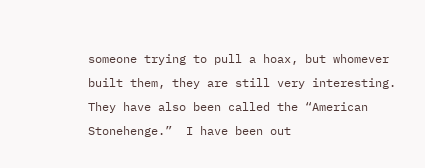someone trying to pull a hoax, but whomever built them, they are still very interesting.  They have also been called the “American Stonehenge.”  I have been out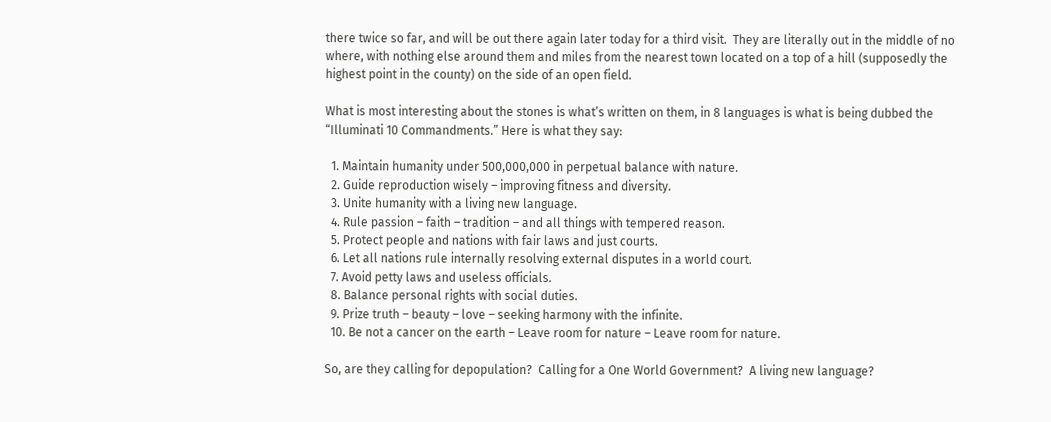there twice so far, and will be out there again later today for a third visit.  They are literally out in the middle of no where, with nothing else around them and miles from the nearest town located on a top of a hill (supposedly the highest point in the county) on the side of an open field.

What is most interesting about the stones is what’s written on them, in 8 languages is what is being dubbed the “Illuminati 10 Commandments.” Here is what they say:

  1. Maintain humanity under 500,000,000 in perpetual balance with nature.
  2. Guide reproduction wisely – improving fitness and diversity.
  3. Unite humanity with a living new language.
  4. Rule passion – faith – tradition – and all things with tempered reason.
  5. Protect people and nations with fair laws and just courts.
  6. Let all nations rule internally resolving external disputes in a world court.
  7. Avoid petty laws and useless officials.
  8. Balance personal rights with social duties.
  9. Prize truth – beauty – love – seeking harmony with the infinite.
  10. Be not a cancer on the earth – Leave room for nature – Leave room for nature.

So, are they calling for depopulation?  Calling for a One World Government?  A living new language?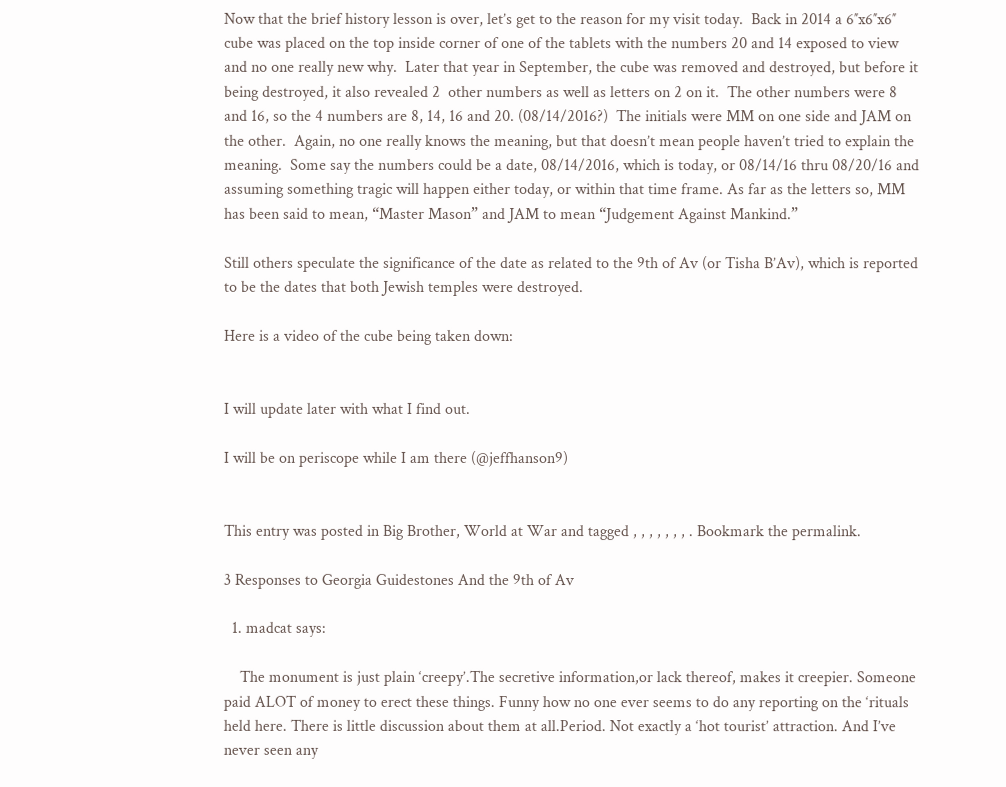Now that the brief history lesson is over, let’s get to the reason for my visit today.  Back in 2014 a 6″x6″x6″ cube was placed on the top inside corner of one of the tablets with the numbers 20 and 14 exposed to view and no one really new why.  Later that year in September, the cube was removed and destroyed, but before it being destroyed, it also revealed 2  other numbers as well as letters on 2 on it.  The other numbers were 8 and 16, so the 4 numbers are 8, 14, 16 and 20. (08/14/2016?)  The initials were MM on one side and JAM on the other.  Again, no one really knows the meaning, but that doesn’t mean people haven’t tried to explain the meaning.  Some say the numbers could be a date, 08/14/2016, which is today, or 08/14/16 thru 08/20/16 and assuming something tragic will happen either today, or within that time frame. As far as the letters so, MM has been said to mean, “Master Mason” and JAM to mean “Judgement Against Mankind.”

Still others speculate the significance of the date as related to the 9th of Av (or Tisha B’Av), which is reported to be the dates that both Jewish temples were destroyed.

Here is a video of the cube being taken down:


I will update later with what I find out.

I will be on periscope while I am there (@jeffhanson9)


This entry was posted in Big Brother, World at War and tagged , , , , , , , . Bookmark the permalink.

3 Responses to Georgia Guidestones And the 9th of Av

  1. madcat says:

    The monument is just plain ‘creepy’.The secretive information,or lack thereof, makes it creepier. Someone paid ALOT of money to erect these things. Funny how no one ever seems to do any reporting on the ‘rituals held here. There is little discussion about them at all.Period. Not exactly a ‘hot tourist’ attraction. And I’ve never seen any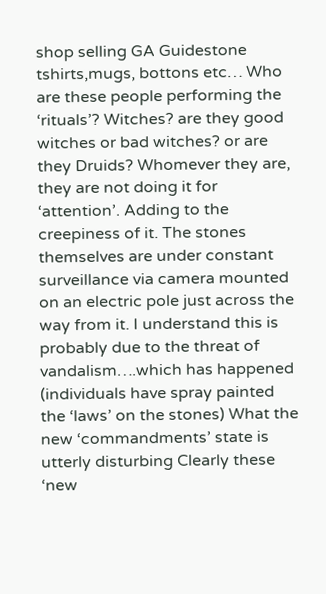shop selling GA Guidestone tshirts,mugs, bottons etc… Who are these people performing the ‘rituals’? Witches? are they good witches or bad witches? or are they Druids? Whomever they are, they are not doing it for ‘attention’. Adding to the creepiness of it. The stones themselves are under constant surveillance via camera mounted on an electric pole just across the way from it. I understand this is probably due to the threat of vandalism….which has happened (individuals have spray painted the ‘laws’ on the stones) What the new ‘commandments’ state is utterly disturbing Clearly these ‘new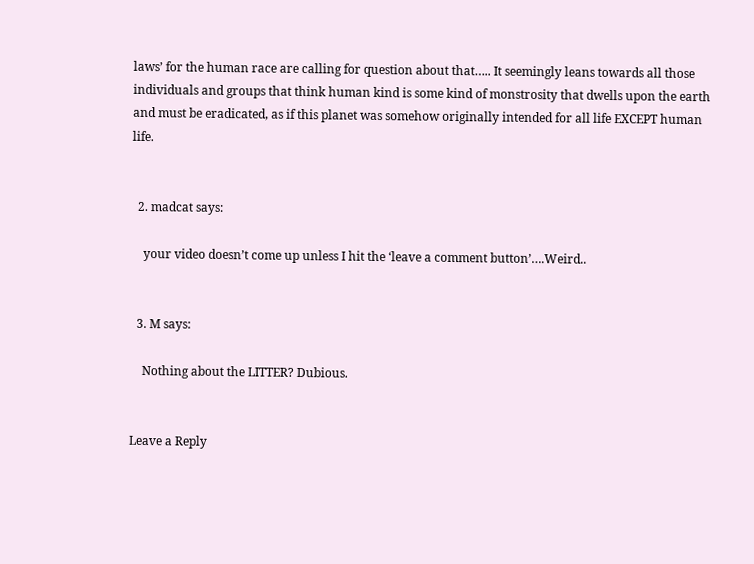laws’ for the human race are calling for question about that….. It seemingly leans towards all those individuals and groups that think human kind is some kind of monstrosity that dwells upon the earth and must be eradicated, as if this planet was somehow originally intended for all life EXCEPT human life.


  2. madcat says:

    your video doesn’t come up unless I hit the ‘leave a comment button’….Weird..


  3. M says:

    Nothing about the LITTER? Dubious.


Leave a Reply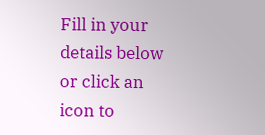Fill in your details below or click an icon to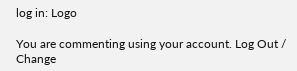log in: Logo

You are commenting using your account. Log Out /  Change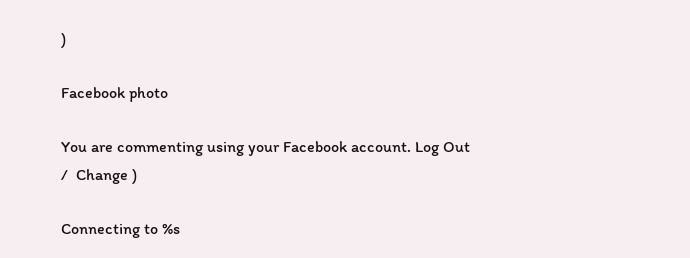)

Facebook photo

You are commenting using your Facebook account. Log Out /  Change )

Connecting to %s